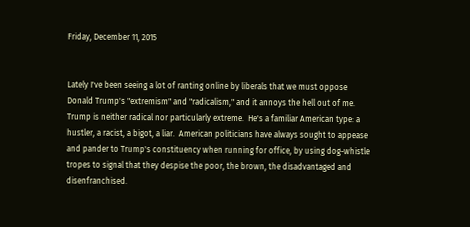Friday, December 11, 2015


Lately I've been seeing a lot of ranting online by liberals that we must oppose Donald Trump's "extremism" and "radicalism," and it annoys the hell out of me.  Trump is neither radical nor particularly extreme.  He's a familiar American type: a hustler, a racist, a bigot, a liar.  American politicians have always sought to appease and pander to Trump's constituency when running for office, by using dog-whistle tropes to signal that they despise the poor, the brown, the disadvantaged and disenfranchised.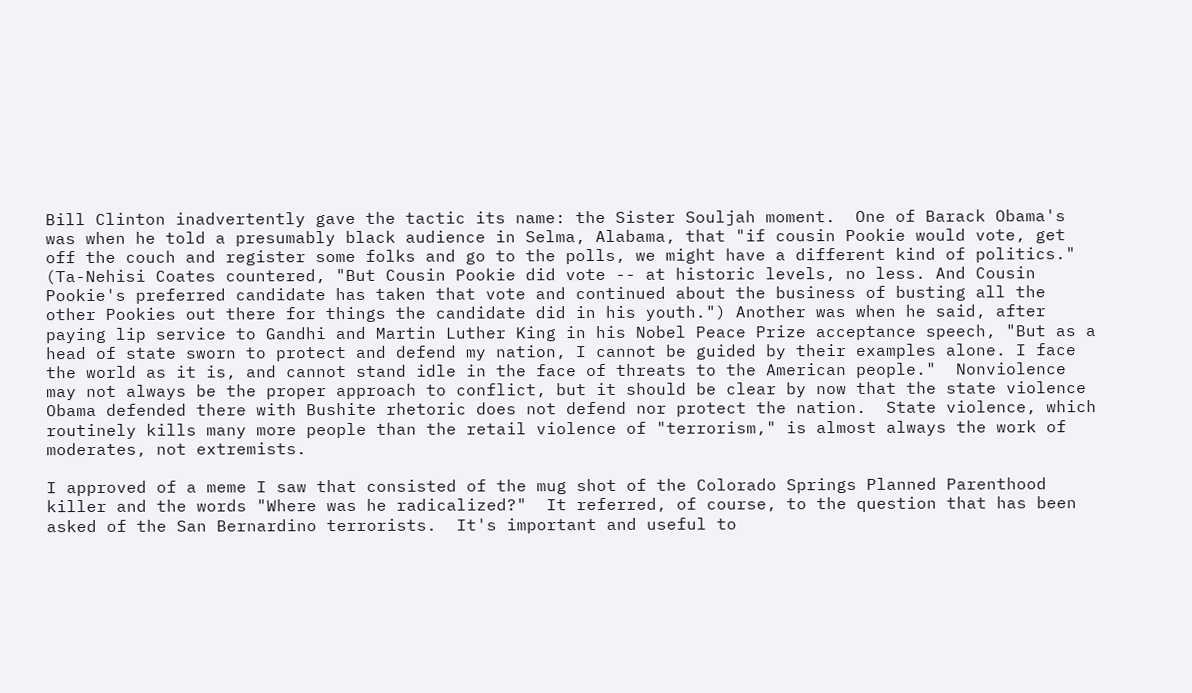Bill Clinton inadvertently gave the tactic its name: the Sister Souljah moment.  One of Barack Obama's was when he told a presumably black audience in Selma, Alabama, that "if cousin Pookie would vote, get off the couch and register some folks and go to the polls, we might have a different kind of politics."  (Ta-Nehisi Coates countered, "But Cousin Pookie did vote -- at historic levels, no less. And Cousin Pookie's preferred candidate has taken that vote and continued about the business of busting all the other Pookies out there for things the candidate did in his youth.") Another was when he said, after paying lip service to Gandhi and Martin Luther King in his Nobel Peace Prize acceptance speech, "But as a head of state sworn to protect and defend my nation, I cannot be guided by their examples alone. I face the world as it is, and cannot stand idle in the face of threats to the American people."  Nonviolence may not always be the proper approach to conflict, but it should be clear by now that the state violence Obama defended there with Bushite rhetoric does not defend nor protect the nation.  State violence, which routinely kills many more people than the retail violence of "terrorism," is almost always the work of moderates, not extremists.

I approved of a meme I saw that consisted of the mug shot of the Colorado Springs Planned Parenthood killer and the words "Where was he radicalized?"  It referred, of course, to the question that has been asked of the San Bernardino terrorists.  It's important and useful to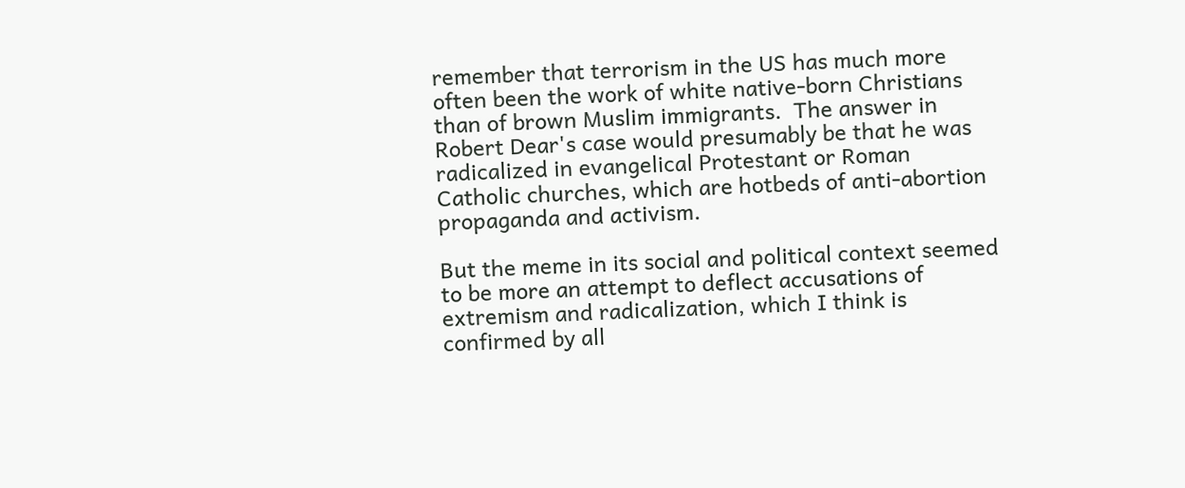remember that terrorism in the US has much more often been the work of white native-born Christians than of brown Muslim immigrants.  The answer in Robert Dear's case would presumably be that he was radicalized in evangelical Protestant or Roman Catholic churches, which are hotbeds of anti-abortion propaganda and activism.

But the meme in its social and political context seemed to be more an attempt to deflect accusations of extremism and radicalization, which I think is confirmed by all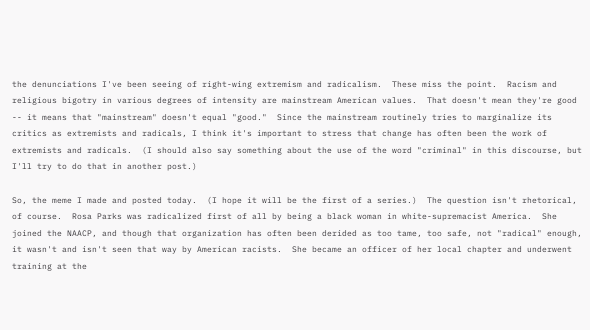the denunciations I've been seeing of right-wing extremism and radicalism.  These miss the point.  Racism and religious bigotry in various degrees of intensity are mainstream American values.  That doesn't mean they're good -- it means that "mainstream" doesn't equal "good."  Since the mainstream routinely tries to marginalize its critics as extremists and radicals, I think it's important to stress that change has often been the work of extremists and radicals.  (I should also say something about the use of the word "criminal" in this discourse, but I'll try to do that in another post.)

So, the meme I made and posted today.  (I hope it will be the first of a series.)  The question isn't rhetorical, of course.  Rosa Parks was radicalized first of all by being a black woman in white-supremacist America.  She joined the NAACP, and though that organization has often been derided as too tame, too safe, not "radical" enough, it wasn't and isn't seen that way by American racists.  She became an officer of her local chapter and underwent training at the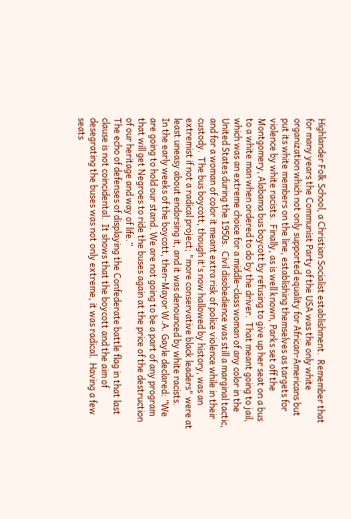Highlander Folk School, a Christian Socialist establishment.  Remember that for many years the Communist Party of the USA was the only white organization which not only supported equality for African-Americans but put its white members on the line, establishing themselves as targets for violence by white racists.  Finally, as is well known, Parks set off the Montgomery, Alabama bus boycott by refusing to give up her seat on a bus to a white man when ordered to do by the driver.  That meant going to jail, which was an extreme choice for a middle-class woman of any color in the United States during the 1950s.  Civil disobedience was still a marginal tactic, and for a woman of color it meant extra risk of police violence while in their custody.  The bus boycott, though it's now hallowed by history, was an extremist if not a radical project; "more conservative black leaders" were at least uneasy about endorsing it, and it was denounced by white racists.
In the early weeks of the boycott, then-Mayor W.A. Gayle declared: ”We are going to hold our stand. We are not going to be a part of any program that will get Negroes to ride the buses again at the price of the destruction of our heritage and way of life.”
The echo of defenses of displaying the Confederate battle flag in that last clause is not coincidental.  It shows that the boycott and the aim of desegrating the buses was not only extreme, it was radical.  Having a few seats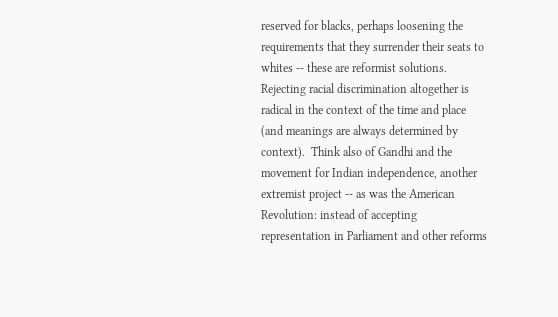reserved for blacks, perhaps loosening the requirements that they surrender their seats to whites -- these are reformist solutions.  Rejecting racial discrimination altogether is radical in the context of the time and place (and meanings are always determined by context).  Think also of Gandhi and the movement for Indian independence, another extremist project -- as was the American Revolution: instead of accepting representation in Parliament and other reforms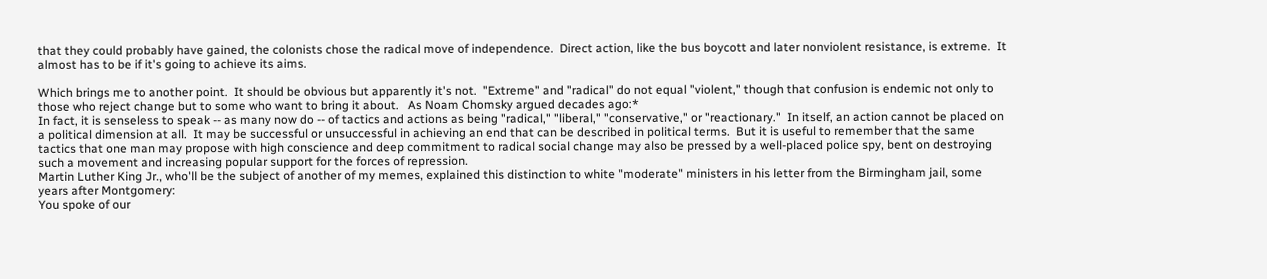that they could probably have gained, the colonists chose the radical move of independence.  Direct action, like the bus boycott and later nonviolent resistance, is extreme.  It almost has to be if it's going to achieve its aims.

Which brings me to another point.  It should be obvious but apparently it's not.  "Extreme" and "radical" do not equal "violent," though that confusion is endemic not only to those who reject change but to some who want to bring it about.   As Noam Chomsky argued decades ago:*
In fact, it is senseless to speak -- as many now do -- of tactics and actions as being "radical," "liberal," "conservative," or "reactionary."  In itself, an action cannot be placed on a political dimension at all.  It may be successful or unsuccessful in achieving an end that can be described in political terms.  But it is useful to remember that the same tactics that one man may propose with high conscience and deep commitment to radical social change may also be pressed by a well-placed police spy, bent on destroying such a movement and increasing popular support for the forces of repression.
Martin Luther King Jr., who'll be the subject of another of my memes, explained this distinction to white "moderate" ministers in his letter from the Birmingham jail, some years after Montgomery:
You spoke of our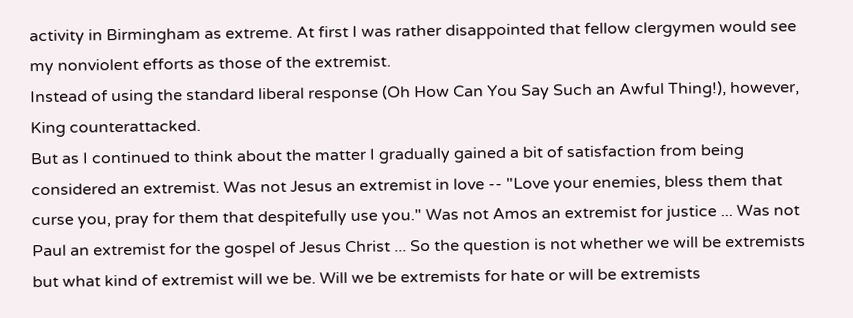activity in Birmingham as extreme. At first I was rather disappointed that fellow clergymen would see my nonviolent efforts as those of the extremist.
Instead of using the standard liberal response (Oh How Can You Say Such an Awful Thing!), however, King counterattacked.
But as I continued to think about the matter I gradually gained a bit of satisfaction from being considered an extremist. Was not Jesus an extremist in love -- "Love your enemies, bless them that curse you, pray for them that despitefully use you." Was not Amos an extremist for justice ... Was not Paul an extremist for the gospel of Jesus Christ ... So the question is not whether we will be extremists but what kind of extremist will we be. Will we be extremists for hate or will be extremists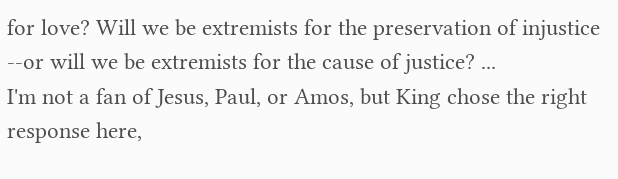for love? Will we be extremists for the preservation of injustice --or will we be extremists for the cause of justice? ...
I'm not a fan of Jesus, Paul, or Amos, but King chose the right response here,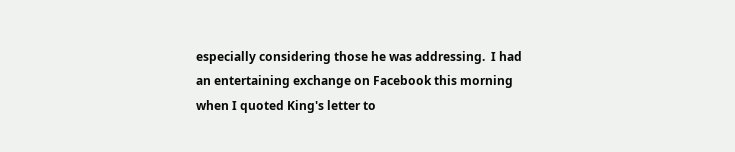especially considering those he was addressing.  I had an entertaining exchange on Facebook this morning when I quoted King's letter to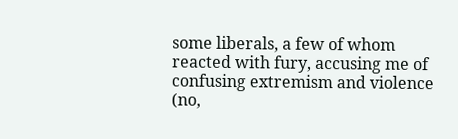some liberals, a few of whom reacted with fury, accusing me of confusing extremism and violence (no,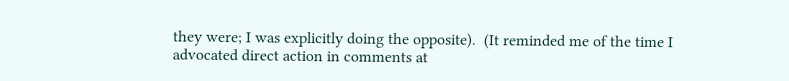they were; I was explicitly doing the opposite).  (It reminded me of the time I advocated direct action in comments at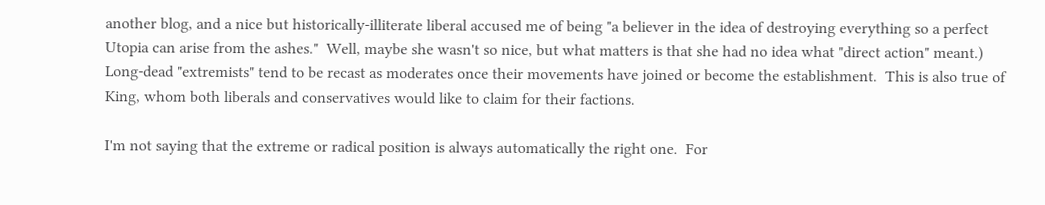another blog, and a nice but historically-illiterate liberal accused me of being "a believer in the idea of destroying everything so a perfect Utopia can arise from the ashes."  Well, maybe she wasn't so nice, but what matters is that she had no idea what "direct action" meant.)  Long-dead "extremists" tend to be recast as moderates once their movements have joined or become the establishment.  This is also true of King, whom both liberals and conservatives would like to claim for their factions.

I'm not saying that the extreme or radical position is always automatically the right one.  For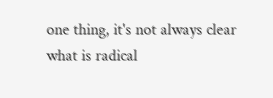one thing, it's not always clear what is radical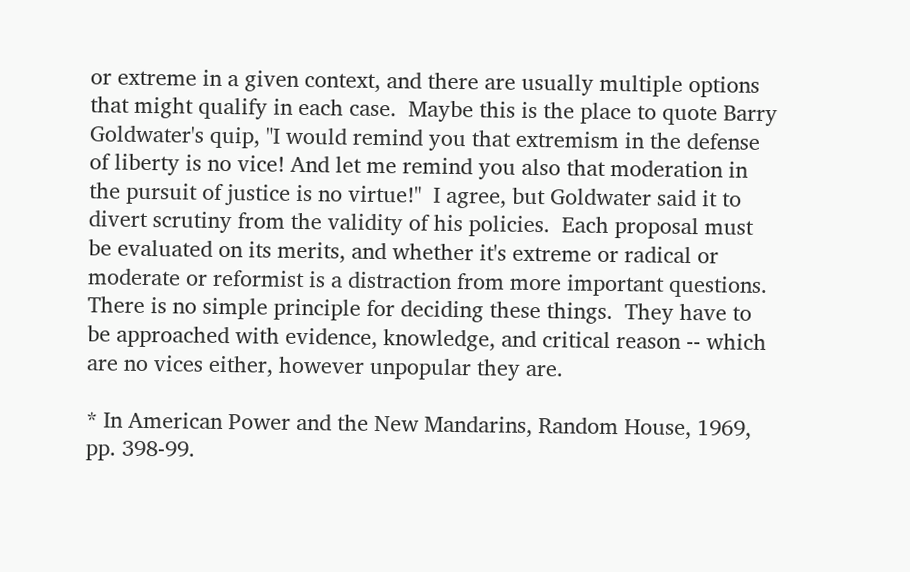or extreme in a given context, and there are usually multiple options that might qualify in each case.  Maybe this is the place to quote Barry Goldwater's quip, "I would remind you that extremism in the defense of liberty is no vice! And let me remind you also that moderation in the pursuit of justice is no virtue!"  I agree, but Goldwater said it to divert scrutiny from the validity of his policies.  Each proposal must be evaluated on its merits, and whether it's extreme or radical or moderate or reformist is a distraction from more important questions.  There is no simple principle for deciding these things.  They have to be approached with evidence, knowledge, and critical reason -- which are no vices either, however unpopular they are.

* In American Power and the New Mandarins, Random House, 1969, pp. 398-99.